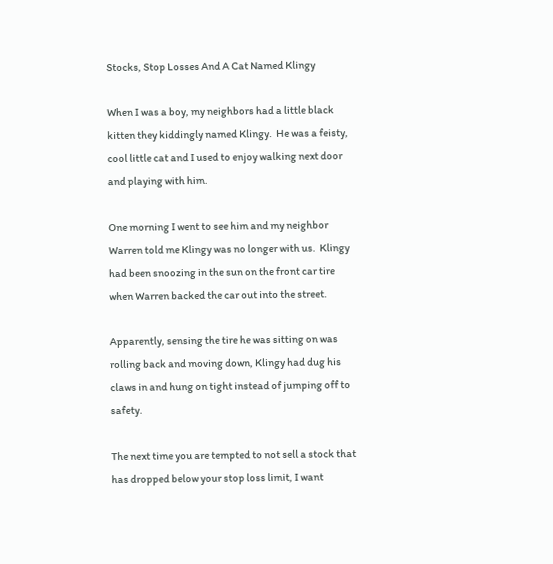Stocks, Stop Losses And A Cat Named Klingy

When I was a boy, my neighbors had a little black kitten they kiddingly named Klingy.  He was a feisty, cool little cat and I used to enjoy walking next door and playing with him.

One morning I went to see him and my neighbor Warren told me Klingy was no longer with us.  Klingy had been snoozing in the sun on the front car tire when Warren backed the car out into the street.

Apparently, sensing the tire he was sitting on was rolling back and moving down, Klingy had dug his claws in and hung on tight instead of jumping off to safety.

The next time you are tempted to not sell a stock that has dropped below your stop loss limit, I want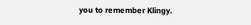you to remember Klingy.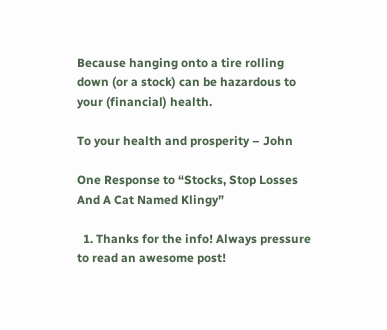Because hanging onto a tire rolling down (or a stock) can be hazardous to your (financial) health.

To your health and prosperity – John

One Response to “Stocks, Stop Losses And A Cat Named Klingy”

  1. Thanks for the info! Always pressure to read an awesome post!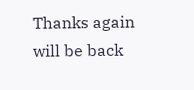Thanks again will be back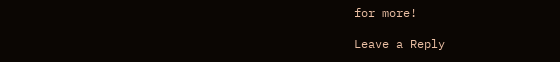for more!

Leave a Reply